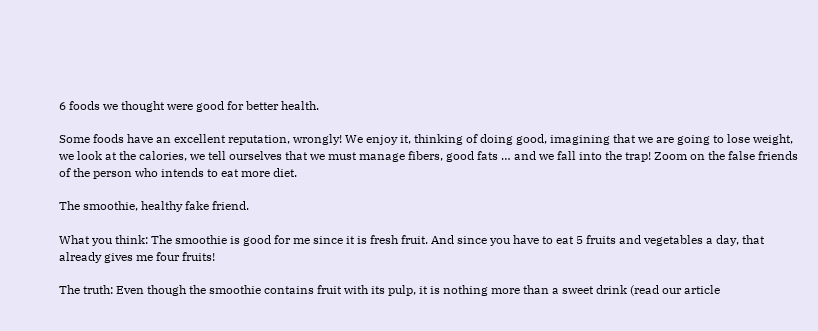6 foods we thought were good for better health.

Some foods have an excellent reputation, wrongly! We enjoy it, thinking of doing good, imagining that we are going to lose weight, we look at the calories, we tell ourselves that we must manage fibers, good fats … and we fall into the trap! Zoom on the false friends of the person who intends to eat more diet.

The smoothie, healthy fake friend.

What you think: The smoothie is good for me since it is fresh fruit. And since you have to eat 5 fruits and vegetables a day, that already gives me four fruits!

The truth: Even though the smoothie contains fruit with its pulp, it is nothing more than a sweet drink (read our article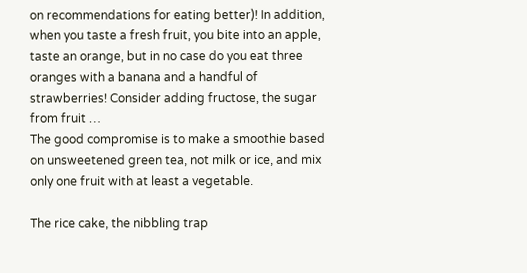on recommendations for eating better)! In addition, when you taste a fresh fruit, you bite into an apple, taste an orange, but in no case do you eat three oranges with a banana and a handful of strawberries! Consider adding fructose, the sugar from fruit …
The good compromise is to make a smoothie based on unsweetened green tea, not milk or ice, and mix only one fruit with at least a vegetable.

The rice cake, the nibbling trap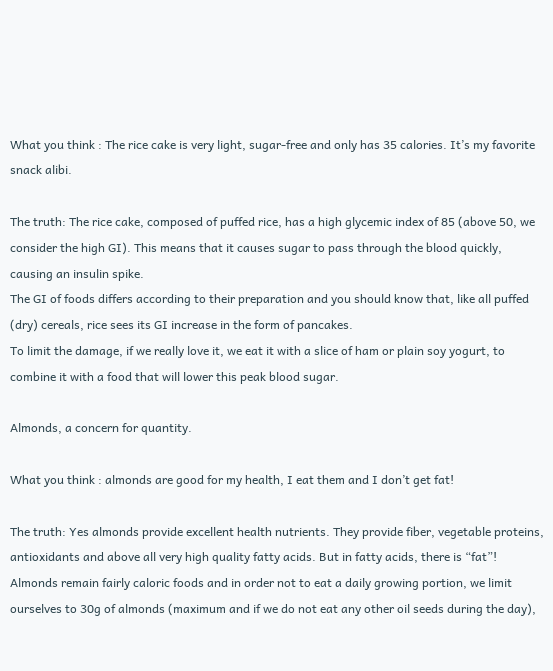What you think : The rice cake is very light, sugar-free and only has 35 calories. It’s my favorite snack alibi.

The truth: The rice cake, composed of puffed rice, has a high glycemic index of 85 (above 50, we consider the high GI). This means that it causes sugar to pass through the blood quickly, causing an insulin spike.
The GI of foods differs according to their preparation and you should know that, like all puffed (dry) cereals, rice sees its GI increase in the form of pancakes.
To limit the damage, if we really love it, we eat it with a slice of ham or plain soy yogurt, to combine it with a food that will lower this peak blood sugar.

Almonds, a concern for quantity.

What you think : almonds are good for my health, I eat them and I don’t get fat!

The truth: Yes almonds provide excellent health nutrients. They provide fiber, vegetable proteins, antioxidants and above all very high quality fatty acids. But in fatty acids, there is “fat”! Almonds remain fairly caloric foods and in order not to eat a daily growing portion, we limit ourselves to 30g of almonds (maximum and if we do not eat any other oil seeds during the day),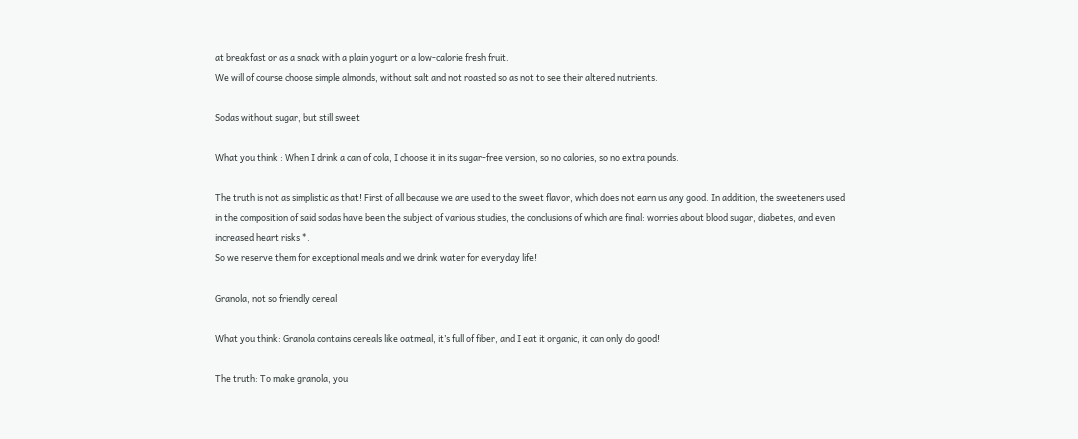at breakfast or as a snack with a plain yogurt or a low-calorie fresh fruit.
We will of course choose simple almonds, without salt and not roasted so as not to see their altered nutrients.

Sodas without sugar, but still sweet

What you think : When I drink a can of cola, I choose it in its sugar-free version, so no calories, so no extra pounds.

The truth is not as simplistic as that! First of all because we are used to the sweet flavor, which does not earn us any good. In addition, the sweeteners used in the composition of said sodas have been the subject of various studies, the conclusions of which are final: worries about blood sugar, diabetes, and even increased heart risks *.
So we reserve them for exceptional meals and we drink water for everyday life!

Granola, not so friendly cereal

What you think: Granola contains cereals like oatmeal, it’s full of fiber, and I eat it organic, it can only do good!

The truth: To make granola, you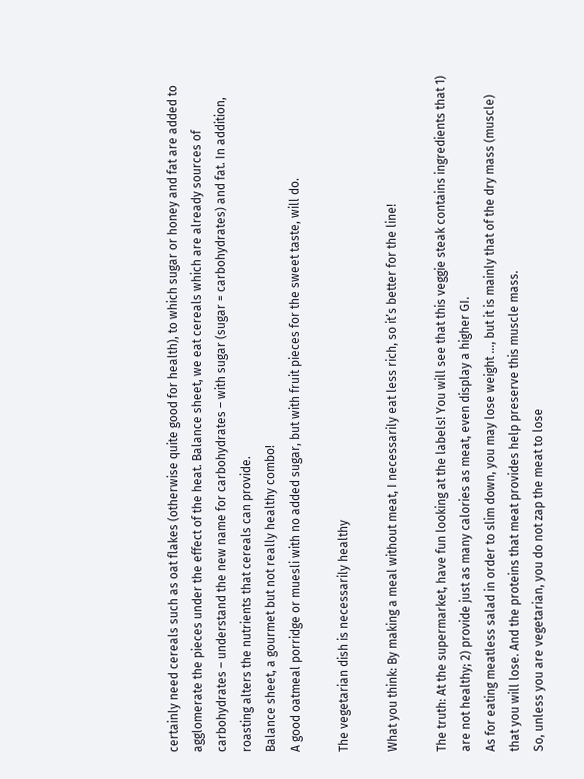certainly need cereals such as oat flakes (otherwise quite good for health), to which sugar or honey and fat are added to agglomerate the pieces under the effect of the heat. Balance sheet, we eat cereals which are already sources of carbohydrates – understand the new name for carbohydrates – with sugar (sugar = carbohydrates) and fat. In addition, roasting alters the nutrients that cereals can provide.
Balance sheet, a gourmet but not really healthy combo!
A good oatmeal porridge or muesli with no added sugar, but with fruit pieces for the sweet taste, will do.

The vegetarian dish is necessarily healthy

What you think: By making a meal without meat, I necessarily eat less rich, so it’s better for the line!

The truth: At the supermarket, have fun looking at the labels! You will see that this veggie steak contains ingredients that 1) are not healthy; 2) provide just as many calories as meat, even display a higher GI.
As for eating meatless salad in order to slim down, you may lose weight …, but it is mainly that of the dry mass (muscle) that you will lose. And the proteins that meat provides help preserve this muscle mass.
So, unless you are vegetarian, you do not zap the meat to lose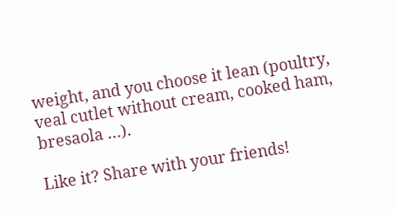weight, and you choose it lean (poultry, veal cutlet without cream, cooked ham, bresaola …).

Like it? Share with your friends!